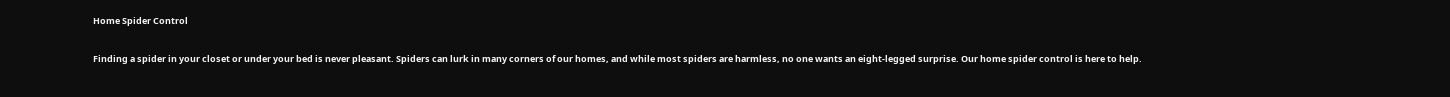Home Spider Control

Finding a spider in your closet or under your bed is never pleasant. Spiders can lurk in many corners of our homes, and while most spiders are harmless, no one wants an eight-legged surprise. Our home spider control is here to help.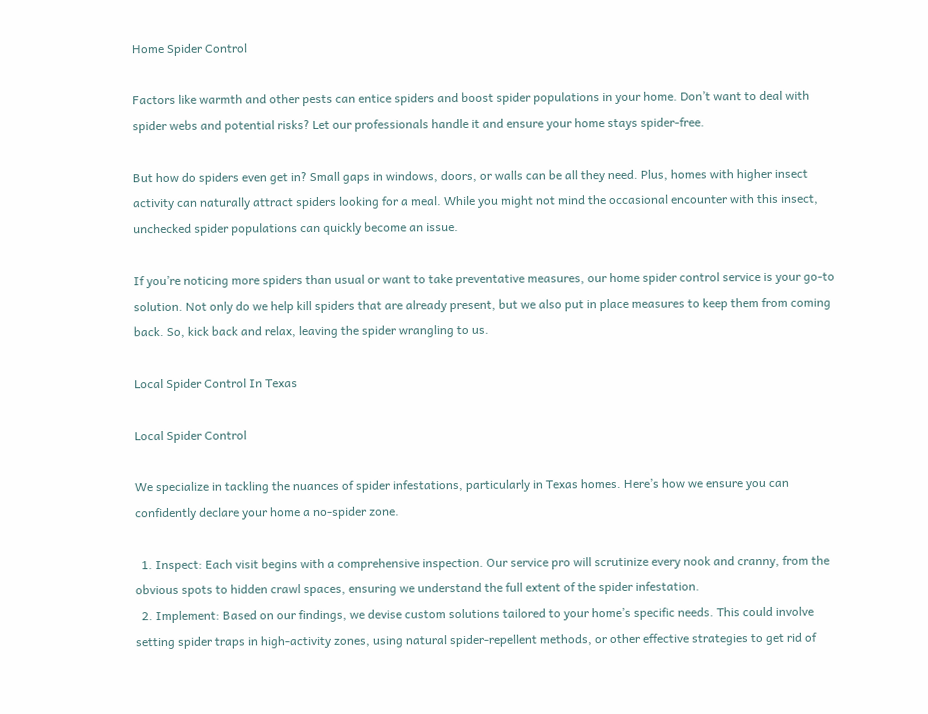Home Spider Control

Factors like warmth and other pests can entice spiders and boost spider populations in your home. Don’t want to deal with spider webs and potential risks? Let our professionals handle it and ensure your home stays spider-free.

But how do spiders even get in? Small gaps in windows, doors, or walls can be all they need. Plus, homes with higher insect activity can naturally attract spiders looking for a meal. While you might not mind the occasional encounter with this insect, unchecked spider populations can quickly become an issue.

If you’re noticing more spiders than usual or want to take preventative measures, our home spider control service is your go-to solution. Not only do we help kill spiders that are already present, but we also put in place measures to keep them from coming back. So, kick back and relax, leaving the spider wrangling to us.

Local Spider Control In Texas

Local Spider Control

We specialize in tackling the nuances of spider infestations, particularly in Texas homes. Here’s how we ensure you can confidently declare your home a no-spider zone.

  1. Inspect: Each visit begins with a comprehensive inspection. Our service pro will scrutinize every nook and cranny, from the obvious spots to hidden crawl spaces, ensuring we understand the full extent of the spider infestation.
  2. Implement: Based on our findings, we devise custom solutions tailored to your home’s specific needs. This could involve setting spider traps in high-activity zones, using natural spider-repellent methods, or other effective strategies to get rid of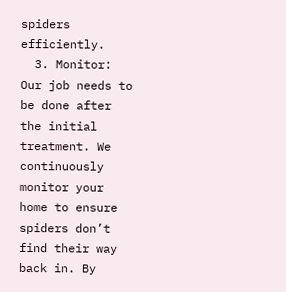spiders efficiently.
  3. Monitor: Our job needs to be done after the initial treatment. We continuously monitor your home to ensure spiders don’t find their way back in. By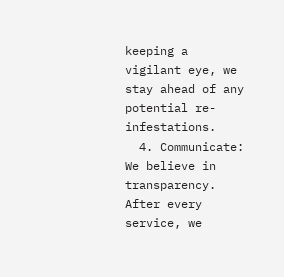keeping a vigilant eye, we stay ahead of any potential re-infestations.
  4. Communicate: We believe in transparency. After every service, we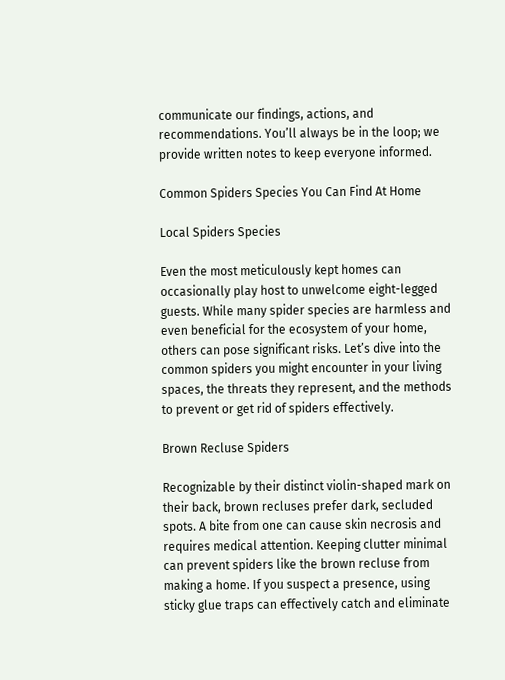communicate our findings, actions, and recommendations. You’ll always be in the loop; we provide written notes to keep everyone informed.

Common Spiders Species You Can Find At Home

Local Spiders Species

Even the most meticulously kept homes can occasionally play host to unwelcome eight-legged guests. While many spider species are harmless and even beneficial for the ecosystem of your home, others can pose significant risks. Let’s dive into the common spiders you might encounter in your living spaces, the threats they represent, and the methods to prevent or get rid of spiders effectively.

Brown Recluse Spiders

Recognizable by their distinct violin-shaped mark on their back, brown recluses prefer dark, secluded spots. A bite from one can cause skin necrosis and requires medical attention. Keeping clutter minimal can prevent spiders like the brown recluse from making a home. If you suspect a presence, using sticky glue traps can effectively catch and eliminate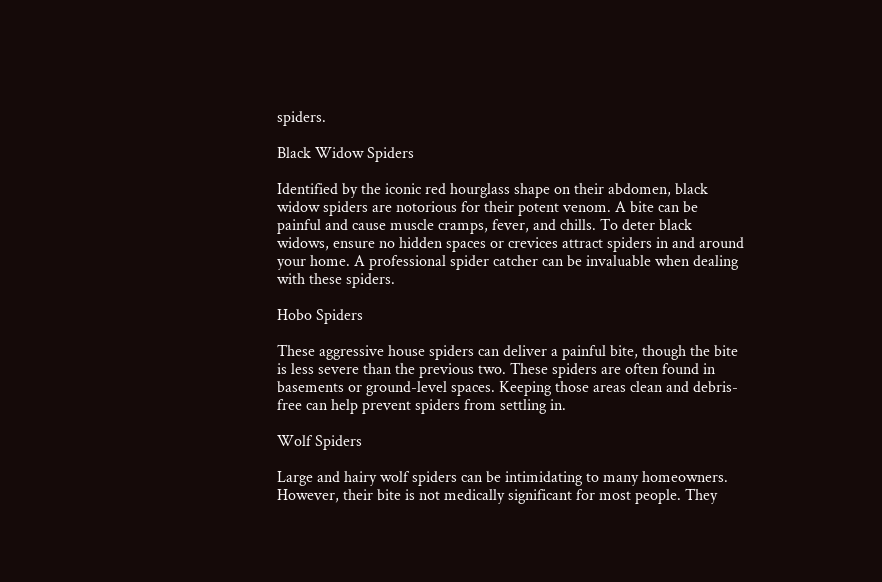spiders.

Black Widow Spiders

Identified by the iconic red hourglass shape on their abdomen, black widow spiders are notorious for their potent venom. A bite can be painful and cause muscle cramps, fever, and chills. To deter black widows, ensure no hidden spaces or crevices attract spiders in and around your home. A professional spider catcher can be invaluable when dealing with these spiders.

Hobo Spiders

These aggressive house spiders can deliver a painful bite, though the bite is less severe than the previous two. These spiders are often found in basements or ground-level spaces. Keeping those areas clean and debris-free can help prevent spiders from settling in.

Wolf Spiders

Large and hairy wolf spiders can be intimidating to many homeowners. However, their bite is not medically significant for most people. They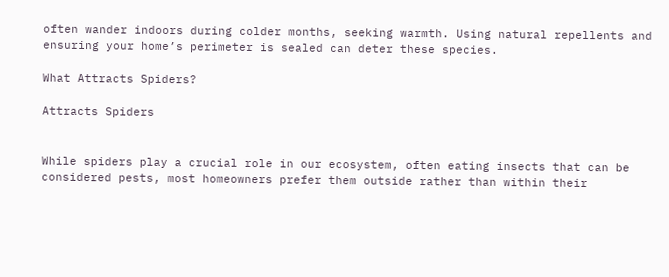often wander indoors during colder months, seeking warmth. Using natural repellents and ensuring your home’s perimeter is sealed can deter these species.

What Attracts Spiders?

Attracts Spiders


While spiders play a crucial role in our ecosystem, often eating insects that can be considered pests, most homeowners prefer them outside rather than within their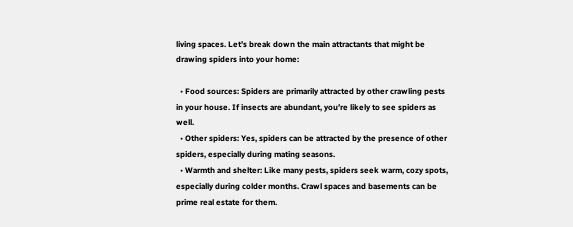living spaces. Let’s break down the main attractants that might be drawing spiders into your home:

  • Food sources: Spiders are primarily attracted by other crawling pests in your house. If insects are abundant, you’re likely to see spiders as well.
  • Other spiders: Yes, spiders can be attracted by the presence of other spiders, especially during mating seasons.
  • Warmth and shelter: Like many pests, spiders seek warm, cozy spots, especially during colder months. Crawl spaces and basements can be prime real estate for them.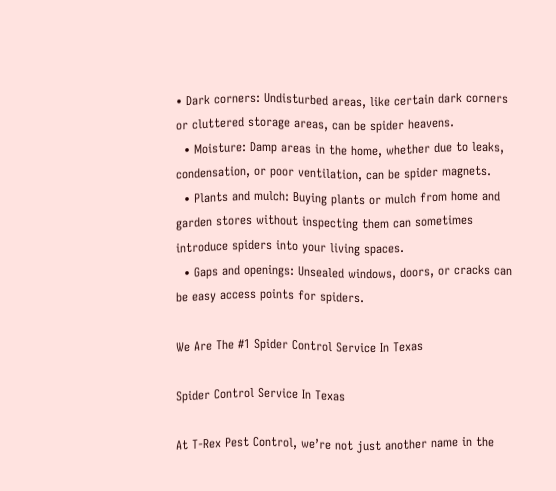• Dark corners: Undisturbed areas, like certain dark corners or cluttered storage areas, can be spider heavens.
  • Moisture: Damp areas in the home, whether due to leaks, condensation, or poor ventilation, can be spider magnets.
  • Plants and mulch: Buying plants or mulch from home and garden stores without inspecting them can sometimes introduce spiders into your living spaces.
  • Gaps and openings: Unsealed windows, doors, or cracks can be easy access points for spiders.

We Are The #1 Spider Control Service In Texas

Spider Control Service In Texas

At T-Rex Pest Control, we’re not just another name in the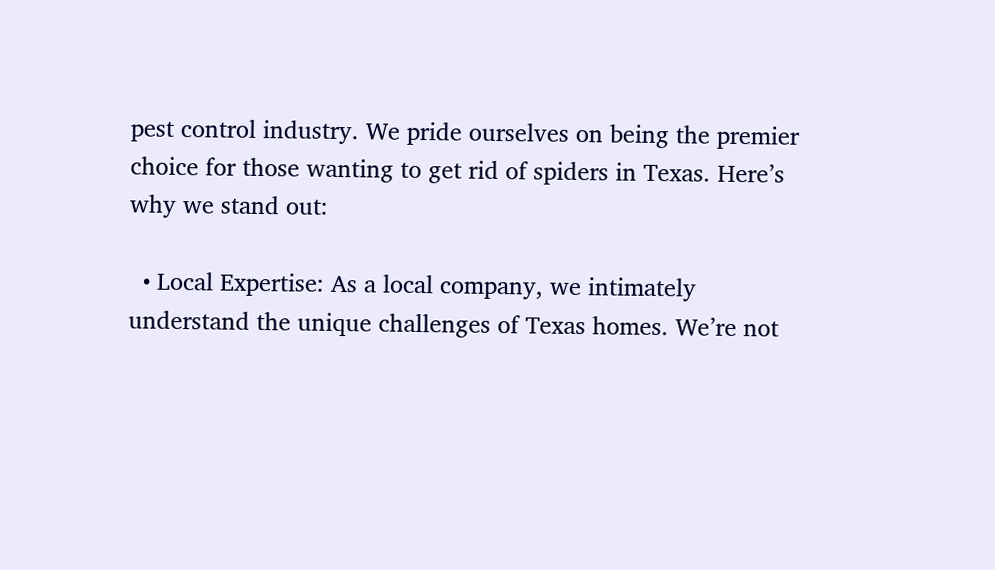pest control industry. We pride ourselves on being the premier choice for those wanting to get rid of spiders in Texas. Here’s why we stand out:

  • Local Expertise: As a local company, we intimately understand the unique challenges of Texas homes. We’re not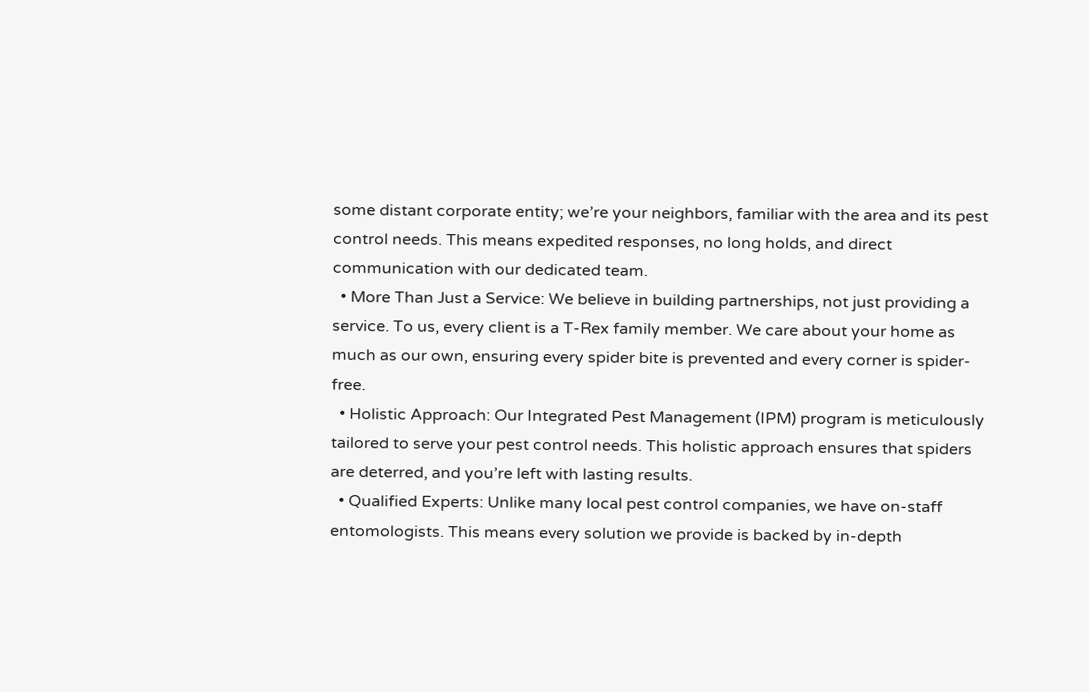some distant corporate entity; we’re your neighbors, familiar with the area and its pest control needs. This means expedited responses, no long holds, and direct communication with our dedicated team.
  • More Than Just a Service: We believe in building partnerships, not just providing a service. To us, every client is a T-Rex family member. We care about your home as much as our own, ensuring every spider bite is prevented and every corner is spider-free.
  • Holistic Approach: Our Integrated Pest Management (IPM) program is meticulously tailored to serve your pest control needs. This holistic approach ensures that spiders are deterred, and you’re left with lasting results.
  • Qualified Experts: Unlike many local pest control companies, we have on-staff entomologists. This means every solution we provide is backed by in-depth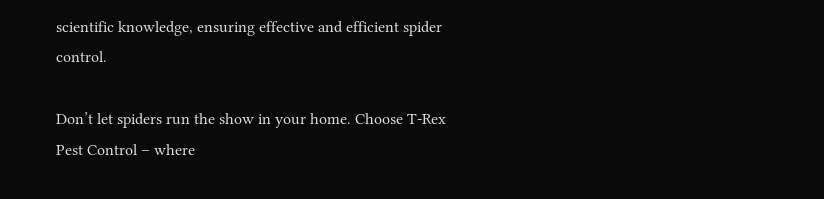scientific knowledge, ensuring effective and efficient spider control.

Don’t let spiders run the show in your home. Choose T-Rex Pest Control – where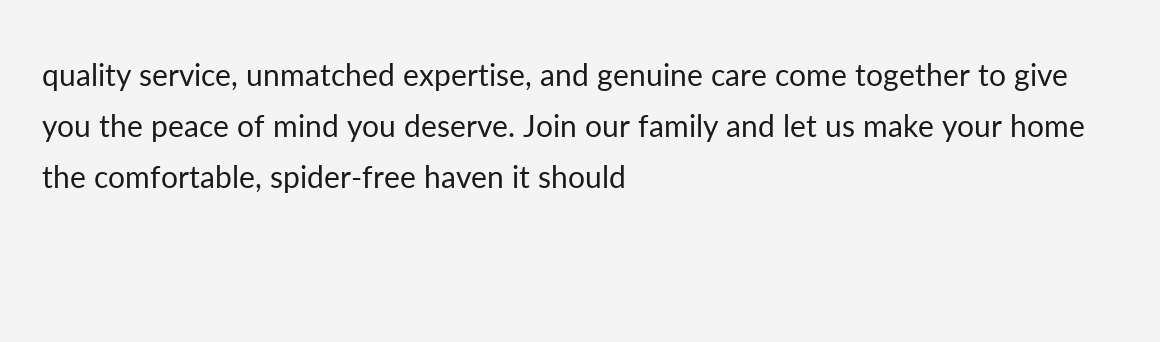quality service, unmatched expertise, and genuine care come together to give you the peace of mind you deserve. Join our family and let us make your home the comfortable, spider-free haven it should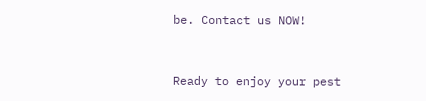be. Contact us NOW!


Ready to enjoy your pest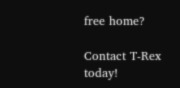free home?

Contact T-Rex today!